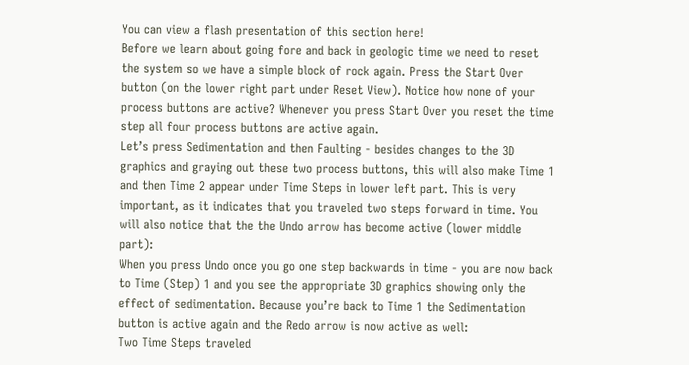You can view a flash presentation of this section here!
Before we learn about going fore and back in geologic time we need to reset the system so we have a simple block of rock again. Press the Start Over button (on the lower right part under Reset View). Notice how none of your process buttons are active? Whenever you press Start Over you reset the time step all four process buttons are active again.
Let’s press Sedimentation and then Faulting - besides changes to the 3D graphics and graying out these two process buttons, this will also make Time 1 and then Time 2 appear under Time Steps in lower left part. This is very important, as it indicates that you traveled two steps forward in time. You will also notice that the the Undo arrow has become active (lower middle part):
When you press Undo once you go one step backwards in time - you are now back to Time (Step) 1 and you see the appropriate 3D graphics showing only the effect of sedimentation. Because you’re back to Time 1 the Sedimentation button is active again and the Redo arrow is now active as well:
Two Time Steps traveled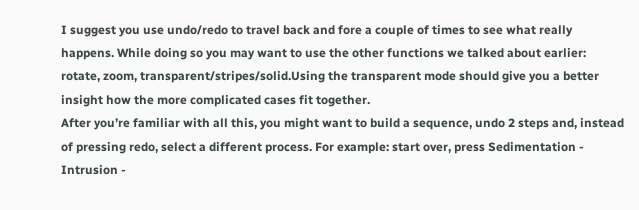I suggest you use undo/redo to travel back and fore a couple of times to see what really happens. While doing so you may want to use the other functions we talked about earlier: rotate, zoom, transparent/stripes/solid.Using the transparent mode should give you a better insight how the more complicated cases fit together.
After you’re familiar with all this, you might want to build a sequence, undo 2 steps and, instead of pressing redo, select a different process. For example: start over, press Sedimentation -  Intrusion -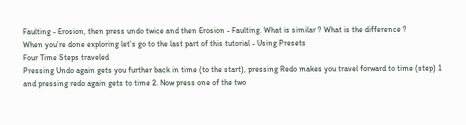Faulting - Erosion, then press undo twice and then Erosion - Faulting. What is similar ? What is the difference ?
When you’re done exploring let’s go to the last part of this tutorial - Using Presets
Four Time Steps traveled
Pressing Undo again gets you further back in time (to the start), pressing Redo makes you travel forward to time (step) 1 and pressing redo again gets to time 2. Now press one of the two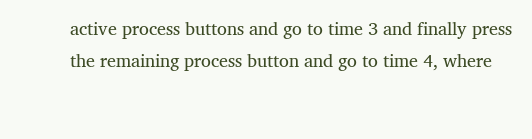active process buttons and go to time 3 and finally press the remaining process button and go to time 4, where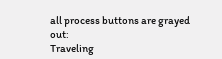all process buttons are grayed out:
Traveling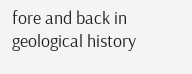fore and back in geological history